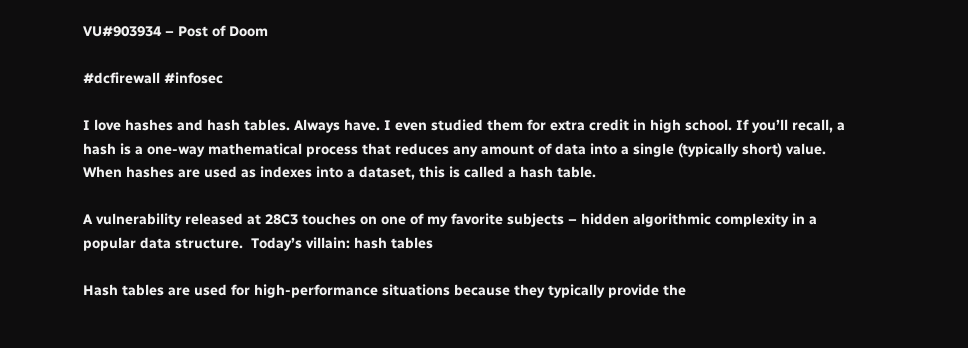VU#903934 – Post of Doom

#dcfirewall #infosec

I love hashes and hash tables. Always have. I even studied them for extra credit in high school. If you’ll recall, a hash is a one-way mathematical process that reduces any amount of data into a single (typically short) value. When hashes are used as indexes into a dataset, this is called a hash table.

A vulnerability released at 28C3 touches on one of my favorite subjects – hidden algorithmic complexity in a popular data structure.  Today’s villain: hash tables

Hash tables are used for high-performance situations because they typically provide the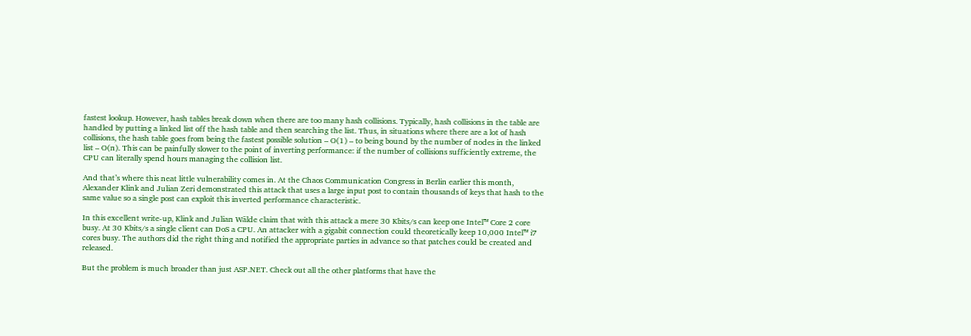fastest lookup. However, hash tables break down when there are too many hash collisions. Typically, hash collisions in the table are handled by putting a linked list off the hash table and then searching the list. Thus, in situations where there are a lot of hash collisions, the hash table goes from being the fastest possible solution – O(1) – to being bound by the number of nodes in the linked list – O(n). This can be painfully slower to the point of inverting performance: if the number of collisions sufficiently extreme, the CPU can literally spend hours managing the collision list.

And that’s where this neat little vulnerability comes in. At the Chaos Communication Congress in Berlin earlier this month, Alexander Klink and Julian Zeri demonstrated this attack that uses a large input post to contain thousands of keys that hash to the same value so a single post can exploit this inverted performance characteristic.

In this excellent write-up, Klink and Julian Wälde claim that with this attack a mere 30 Kbits/s can keep one Intel™ Core 2 core busy. At 30 Kbits/s a single client can DoS a CPU. An attacker with a gigabit connection could theoretically keep 10,000 Intel™ i7 cores busy. The authors did the right thing and notified the appropriate parties in advance so that patches could be created and released.

But the problem is much broader than just ASP.NET. Check out all the other platforms that have the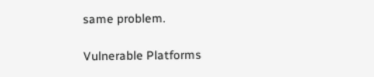same problem.

Vulnerable Platforms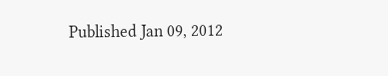Published Jan 09, 2012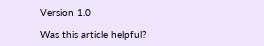Version 1.0

Was this article helpful?